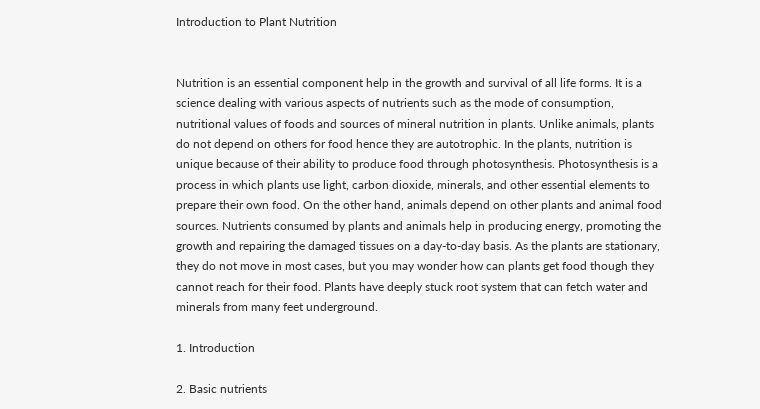Introduction to Plant Nutrition


Nutrition is an essential component help in the growth and survival of all life forms. It is a science dealing with various aspects of nutrients such as the mode of consumption, nutritional values of foods and sources of mineral nutrition in plants. Unlike animals, plants do not depend on others for food hence they are autotrophic. In the plants, nutrition is unique because of their ability to produce food through photosynthesis. Photosynthesis is a process in which plants use light, carbon dioxide, minerals, and other essential elements to prepare their own food. On the other hand, animals depend on other plants and animal food sources. Nutrients consumed by plants and animals help in producing energy, promoting the growth and repairing the damaged tissues on a day-to-day basis. As the plants are stationary, they do not move in most cases, but you may wonder how can plants get food though they cannot reach for their food. Plants have deeply stuck root system that can fetch water and minerals from many feet underground.

1. Introduction

2. Basic nutrients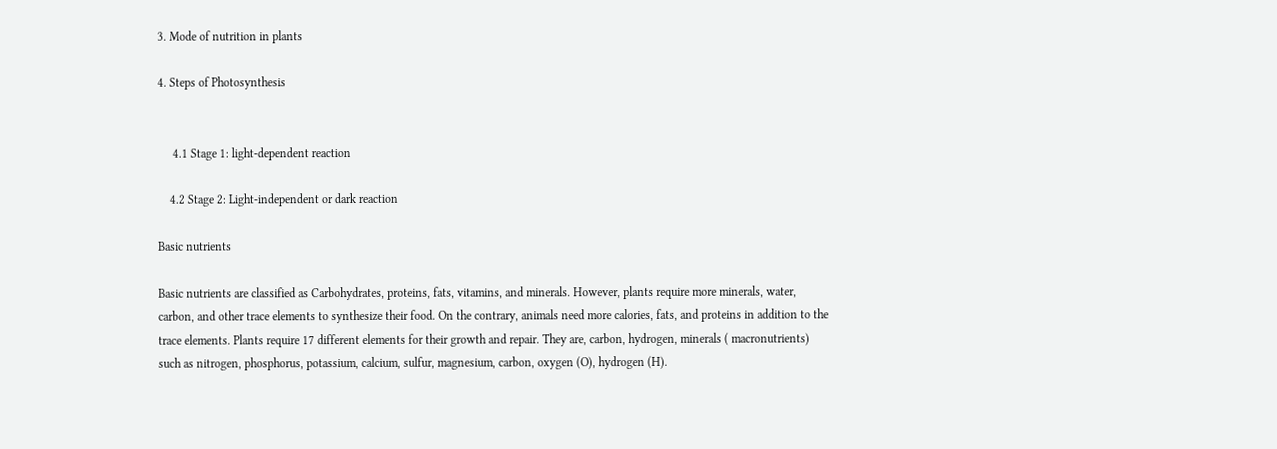3. Mode of nutrition in plants

4. Steps of Photosynthesis


     4.1 Stage 1: light-dependent reaction

    4.2 Stage 2: Light-independent or dark reaction

Basic nutrients

Basic nutrients are classified as Carbohydrates, proteins, fats, vitamins, and minerals. However, plants require more minerals, water, carbon, and other trace elements to synthesize their food. On the contrary, animals need more calories, fats, and proteins in addition to the trace elements. Plants require 17 different elements for their growth and repair. They are, carbon, hydrogen, minerals ( macronutrients) such as nitrogen, phosphorus, potassium, calcium, sulfur, magnesium, carbon, oxygen (O), hydrogen (H).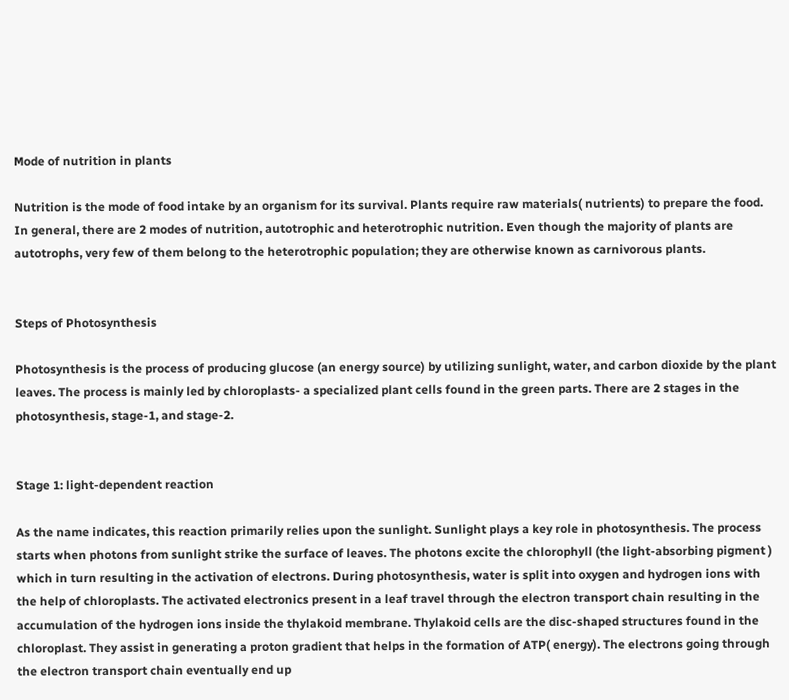Mode of nutrition in plants

Nutrition is the mode of food intake by an organism for its survival. Plants require raw materials( nutrients) to prepare the food. In general, there are 2 modes of nutrition, autotrophic and heterotrophic nutrition. Even though the majority of plants are autotrophs, very few of them belong to the heterotrophic population; they are otherwise known as carnivorous plants.


Steps of Photosynthesis

Photosynthesis is the process of producing glucose (an energy source) by utilizing sunlight, water, and carbon dioxide by the plant leaves. The process is mainly led by chloroplasts- a specialized plant cells found in the green parts. There are 2 stages in the photosynthesis, stage-1, and stage-2.


Stage 1: light-dependent reaction

As the name indicates, this reaction primarily relies upon the sunlight. Sunlight plays a key role in photosynthesis. The process starts when photons from sunlight strike the surface of leaves. The photons excite the chlorophyll (the light-absorbing pigment ) which in turn resulting in the activation of electrons. During photosynthesis, water is split into oxygen and hydrogen ions with the help of chloroplasts. The activated electronics present in a leaf travel through the electron transport chain resulting in the accumulation of the hydrogen ions inside the thylakoid membrane. Thylakoid cells are the disc-shaped structures found in the chloroplast. They assist in generating a proton gradient that helps in the formation of ATP( energy). The electrons going through the electron transport chain eventually end up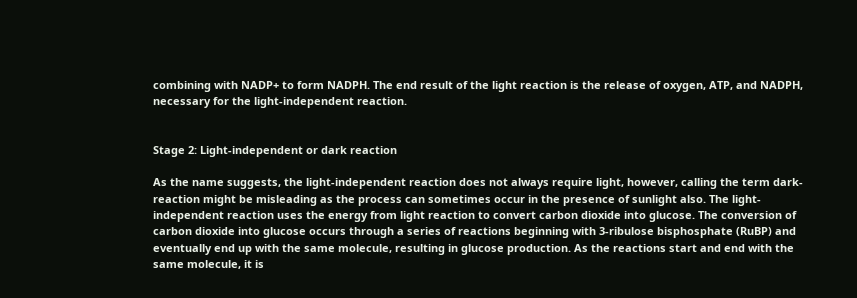combining with NADP+ to form NADPH. The end result of the light reaction is the release of oxygen, ATP, and NADPH, necessary for the light-independent reaction.


Stage 2: Light-independent or dark reaction

As the name suggests, the light-independent reaction does not always require light, however, calling the term dark-reaction might be misleading as the process can sometimes occur in the presence of sunlight also. The light-independent reaction uses the energy from light reaction to convert carbon dioxide into glucose. The conversion of carbon dioxide into glucose occurs through a series of reactions beginning with 3-ribulose bisphosphate (RuBP) and eventually end up with the same molecule, resulting in glucose production. As the reactions start and end with the same molecule, it is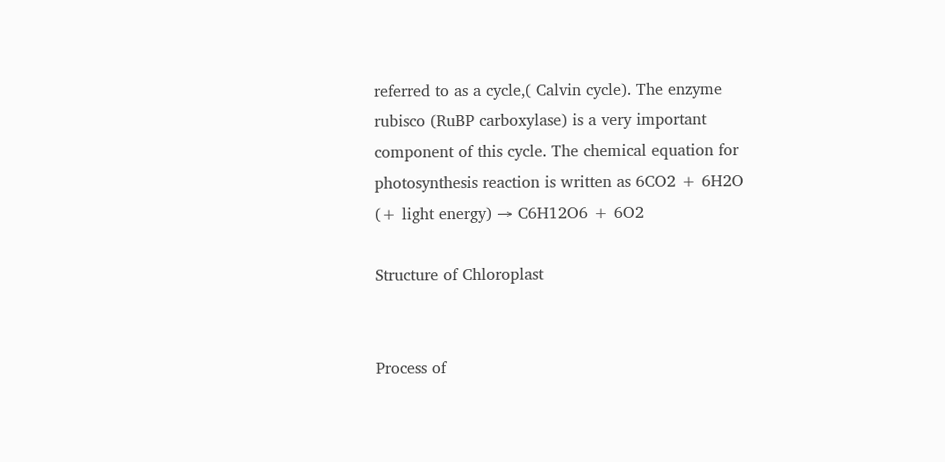referred to as a cycle,( Calvin cycle). The enzyme rubisco (RuBP carboxylase) is a very important component of this cycle. The chemical equation for  photosynthesis reaction is written as 6CO2 + 6H2O (+ light energy) → C6H12O6 + 6O2

Structure of Chloroplast


Process of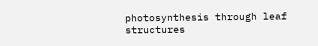photosynthesis through leaf structures